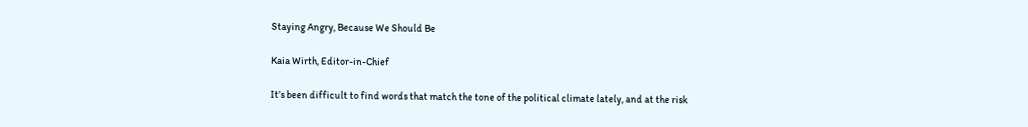Staying Angry, Because We Should Be

Kaia Wirth, Editor-in-Chief

It’s been difficult to find words that match the tone of the political climate lately, and at the risk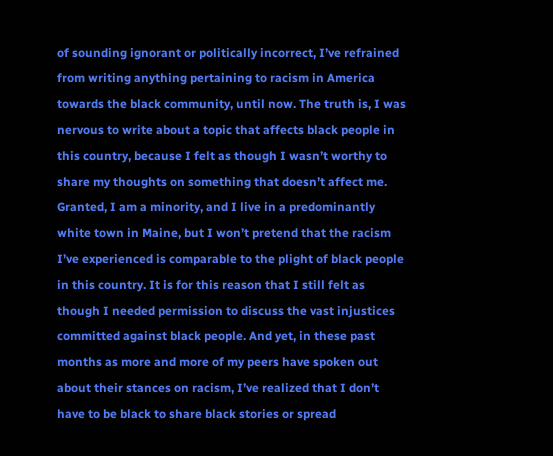of sounding ignorant or politically incorrect, I’ve refrained from writing anything pertaining to racism in America towards the black community, until now. The truth is, I was nervous to write about a topic that affects black people in this country, because I felt as though I wasn’t worthy to share my thoughts on something that doesn’t affect me. Granted, I am a minority, and I live in a predominantly white town in Maine, but I won’t pretend that the racism I’ve experienced is comparable to the plight of black people in this country. It is for this reason that I still felt as though I needed permission to discuss the vast injustices committed against black people. And yet, in these past months as more and more of my peers have spoken out about their stances on racism, I’ve realized that I don’t have to be black to share black stories or spread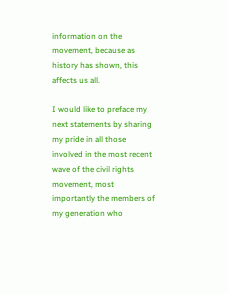information on the movement, because as history has shown, this affects us all.

I would like to preface my next statements by sharing my pride in all those involved in the most recent wave of the civil rights movement, most importantly the members of my generation who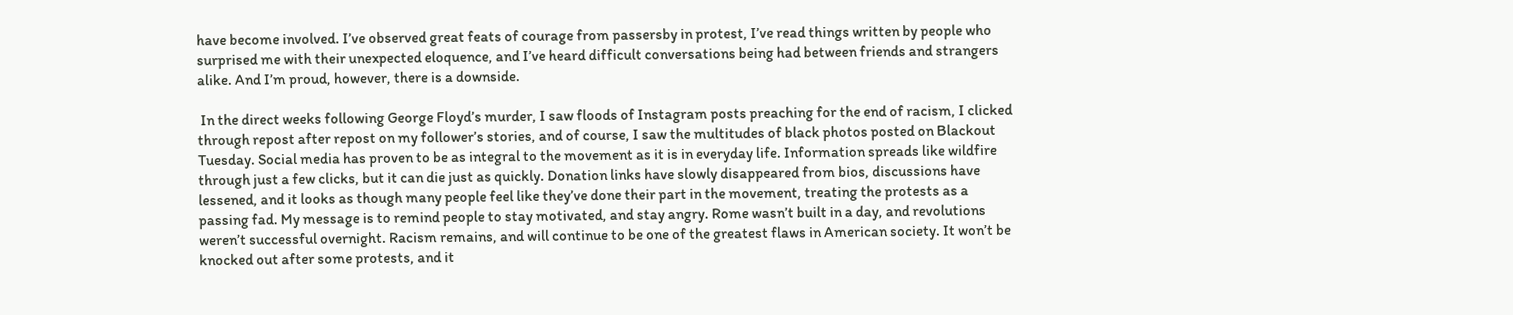have become involved. I’ve observed great feats of courage from passersby in protest, I’ve read things written by people who surprised me with their unexpected eloquence, and I’ve heard difficult conversations being had between friends and strangers alike. And I’m proud, however, there is a downside.

 In the direct weeks following George Floyd’s murder, I saw floods of Instagram posts preaching for the end of racism, I clicked through repost after repost on my follower’s stories, and of course, I saw the multitudes of black photos posted on Blackout Tuesday. Social media has proven to be as integral to the movement as it is in everyday life. Information spreads like wildfire through just a few clicks, but it can die just as quickly. Donation links have slowly disappeared from bios, discussions have lessened, and it looks as though many people feel like they’ve done their part in the movement, treating the protests as a passing fad. My message is to remind people to stay motivated, and stay angry. Rome wasn’t built in a day, and revolutions weren’t successful overnight. Racism remains, and will continue to be one of the greatest flaws in American society. It won’t be knocked out after some protests, and it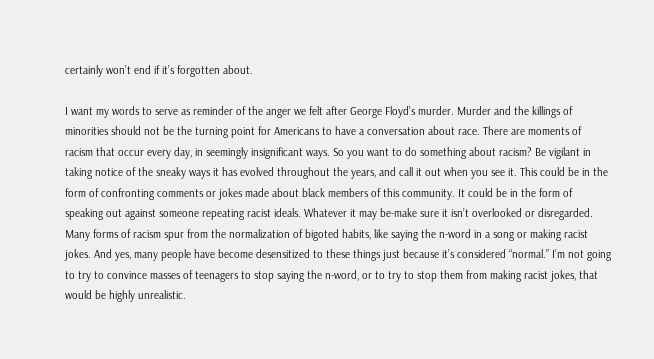certainly won’t end if it’s forgotten about.

I want my words to serve as reminder of the anger we felt after George Floyd’s murder. Murder and the killings of minorities should not be the turning point for Americans to have a conversation about race. There are moments of racism that occur every day, in seemingly insignificant ways. So you want to do something about racism? Be vigilant in taking notice of the sneaky ways it has evolved throughout the years, and call it out when you see it. This could be in the form of confronting comments or jokes made about black members of this community. It could be in the form of speaking out against someone repeating racist ideals. Whatever it may be-make sure it isn’t overlooked or disregarded. Many forms of racism spur from the normalization of bigoted habits, like saying the n-word in a song or making racist jokes. And yes, many people have become desensitized to these things just because it’s considered “normal.” I’m not going to try to convince masses of teenagers to stop saying the n-word, or to try to stop them from making racist jokes, that would be highly unrealistic.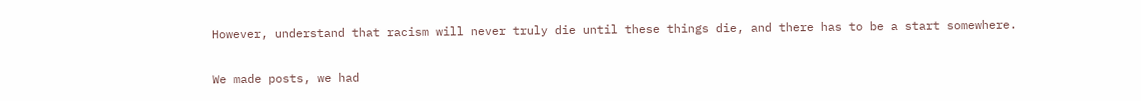However, understand that racism will never truly die until these things die, and there has to be a start somewhere.

We made posts, we had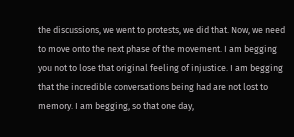the discussions, we went to protests, we did that. Now, we need to move onto the next phase of the movement. I am begging you not to lose that original feeling of injustice. I am begging that the incredible conversations being had are not lost to memory. I am begging, so that one day,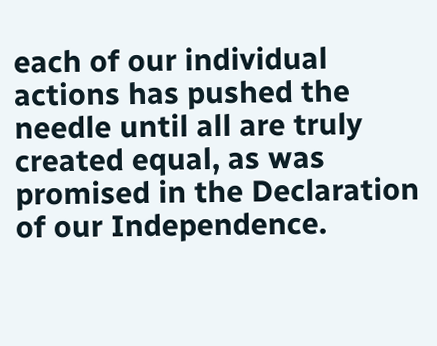each of our individual actions has pushed the needle until all are truly created equal, as was promised in the Declaration of our Independence.